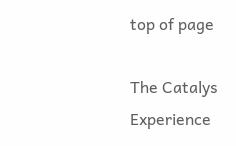top of page

The Catalys Experience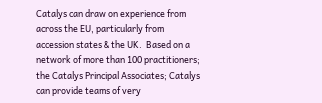Catalys can draw on experience from across the EU, particularly from accession states & the UK.  Based on a network of more than 100 practitioners; the Catalys Principal Associates; Catalys can provide teams of very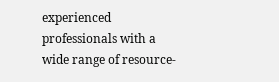experienced professionals with a wide range of resource-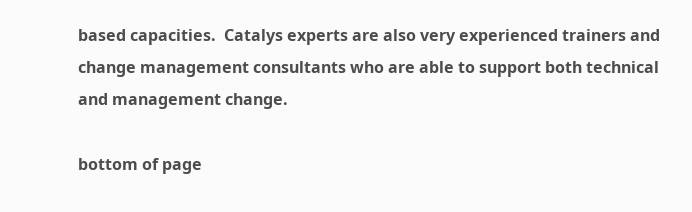based capacities.  Catalys experts are also very experienced trainers and change management consultants who are able to support both technical and management change.

bottom of page